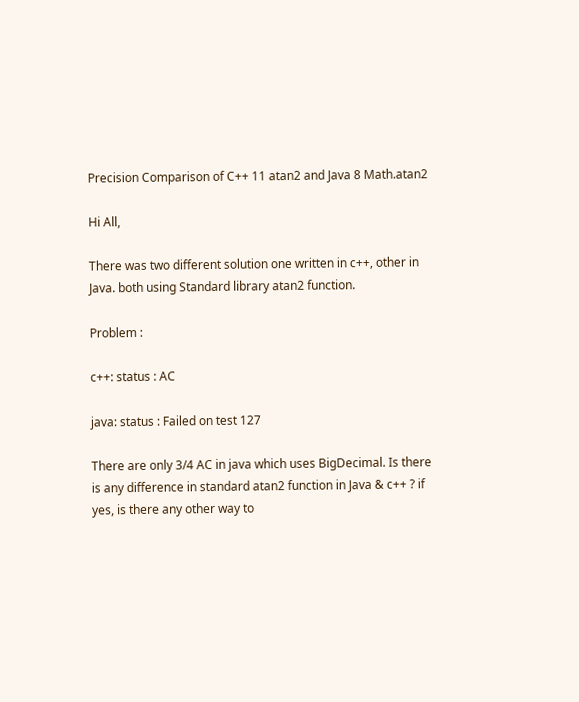Precision Comparison of C++ 11 atan2 and Java 8 Math.atan2

Hi All,

There was two different solution one written in c++, other in Java. both using Standard library atan2 function.

Problem :

c++: status : AC

java: status : Failed on test 127

There are only 3/4 AC in java which uses BigDecimal. Is there is any difference in standard atan2 function in Java & c++ ? if yes, is there any other way to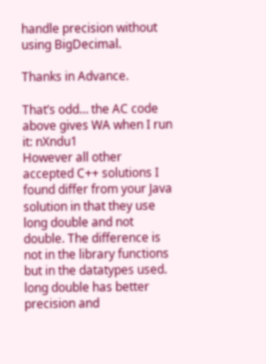handle precision without using BigDecimal.

Thanks in Advance.

That’s odd… the AC code above gives WA when I run it: nXndu1
However all other accepted C++ solutions I found differ from your Java solution in that they use long double and not double. The difference is not in the library functions but in the datatypes used. long double has better precision and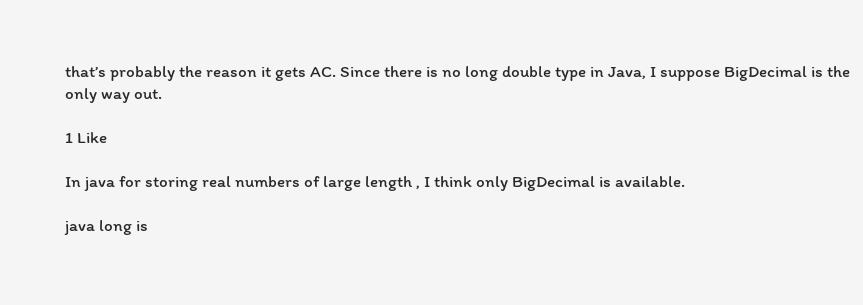that’s probably the reason it gets AC. Since there is no long double type in Java, I suppose BigDecimal is the only way out.

1 Like

In java for storing real numbers of large length , I think only BigDecimal is available.

java long is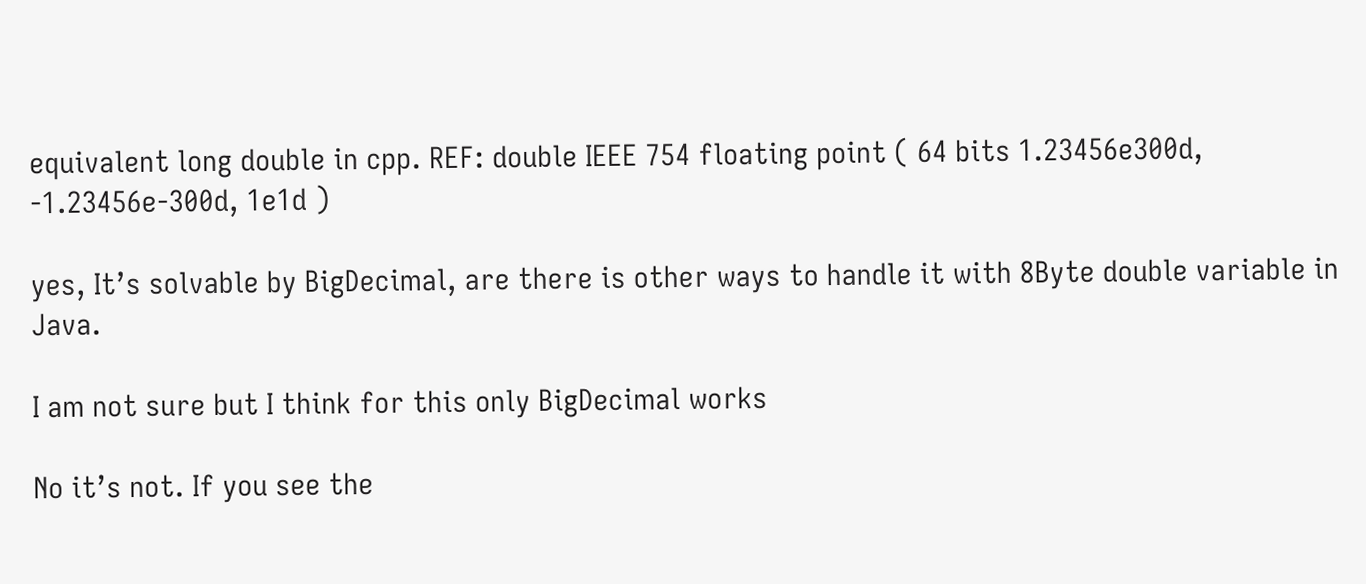equivalent long double in cpp. REF: double IEEE 754 floating point ( 64 bits 1.23456e300d, -1.23456e-300d, 1e1d )

yes, It’s solvable by BigDecimal, are there is other ways to handle it with 8Byte double variable in Java.

I am not sure but I think for this only BigDecimal works

No it’s not. If you see the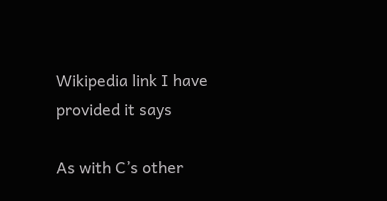Wikipedia link I have provided it says

As with C’s other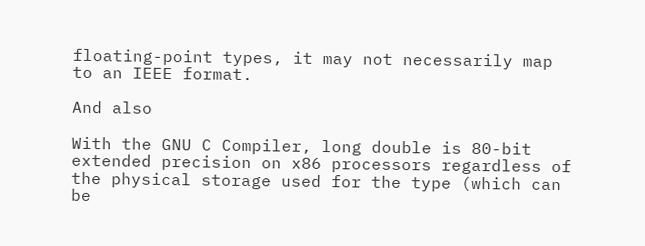floating-point types, it may not necessarily map to an IEEE format.

And also

With the GNU C Compiler, long double is 80-bit extended precision on x86 processors regardless of the physical storage used for the type (which can be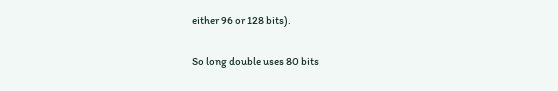either 96 or 128 bits).

So long double uses 80 bits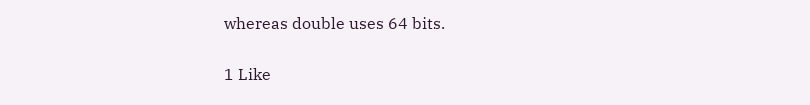whereas double uses 64 bits.

1 Like